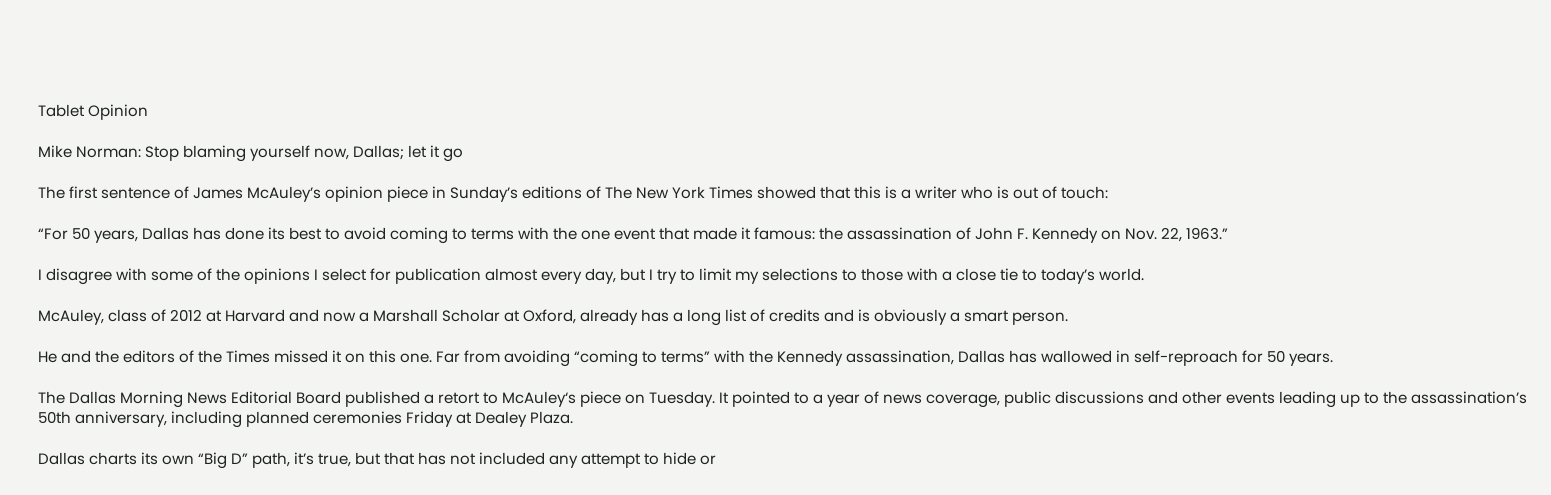Tablet Opinion

Mike Norman: Stop blaming yourself now, Dallas; let it go

The first sentence of James McAuley’s opinion piece in Sunday’s editions of The New York Times showed that this is a writer who is out of touch:

“For 50 years, Dallas has done its best to avoid coming to terms with the one event that made it famous: the assassination of John F. Kennedy on Nov. 22, 1963.”

I disagree with some of the opinions I select for publication almost every day, but I try to limit my selections to those with a close tie to today’s world.

McAuley, class of 2012 at Harvard and now a Marshall Scholar at Oxford, already has a long list of credits and is obviously a smart person.

He and the editors of the Times missed it on this one. Far from avoiding “coming to terms” with the Kennedy assassination, Dallas has wallowed in self-reproach for 50 years.

The Dallas Morning News Editorial Board published a retort to McAuley‘s piece on Tuesday. It pointed to a year of news coverage, public discussions and other events leading up to the assassination’s 50th anniversary, including planned ceremonies Friday at Dealey Plaza.

Dallas charts its own “Big D” path, it’s true, but that has not included any attempt to hide or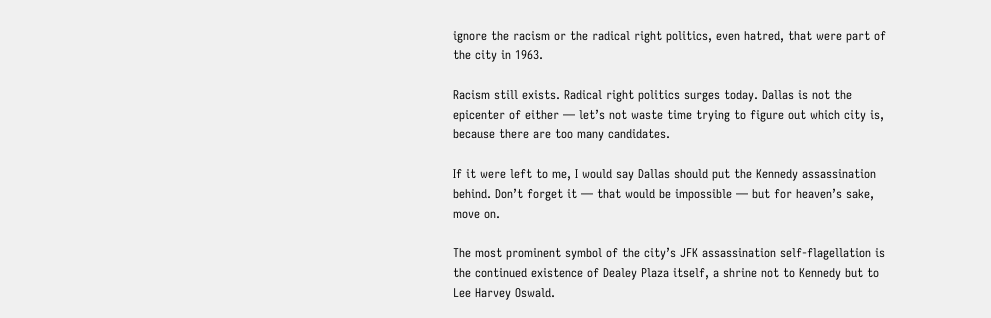ignore the racism or the radical right politics, even hatred, that were part of the city in 1963.

Racism still exists. Radical right politics surges today. Dallas is not the epicenter of either — let’s not waste time trying to figure out which city is, because there are too many candidates.

If it were left to me, I would say Dallas should put the Kennedy assassination behind. Don’t forget it — that would be impossible — but for heaven’s sake, move on.

The most prominent symbol of the city’s JFK assassination self-flagellation is the continued existence of Dealey Plaza itself, a shrine not to Kennedy but to Lee Harvey Oswald.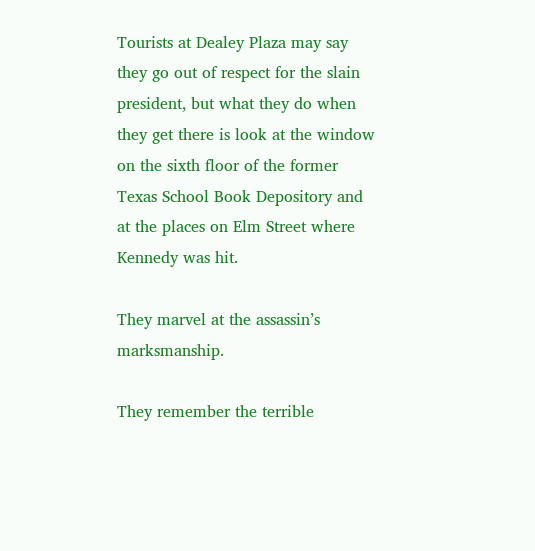Tourists at Dealey Plaza may say they go out of respect for the slain president, but what they do when they get there is look at the window on the sixth floor of the former Texas School Book Depository and at the places on Elm Street where Kennedy was hit.

They marvel at the assassin’s marksmanship.

They remember the terrible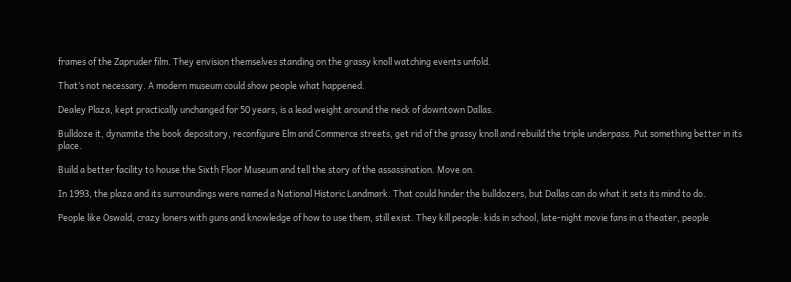frames of the Zapruder film. They envision themselves standing on the grassy knoll watching events unfold.

That’s not necessary. A modern museum could show people what happened.

Dealey Plaza, kept practically unchanged for 50 years, is a lead weight around the neck of downtown Dallas.

Bulldoze it, dynamite the book depository, reconfigure Elm and Commerce streets, get rid of the grassy knoll and rebuild the triple underpass. Put something better in its place.

Build a better facility to house the Sixth Floor Museum and tell the story of the assassination. Move on.

In 1993, the plaza and its surroundings were named a National Historic Landmark. That could hinder the bulldozers, but Dallas can do what it sets its mind to do.

People like Oswald, crazy loners with guns and knowledge of how to use them, still exist. They kill people: kids in school, late-night movie fans in a theater, people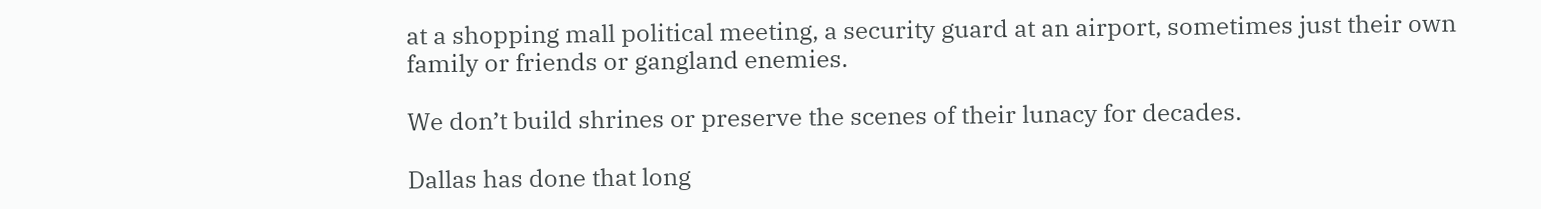at a shopping mall political meeting, a security guard at an airport, sometimes just their own family or friends or gangland enemies.

We don’t build shrines or preserve the scenes of their lunacy for decades.

Dallas has done that long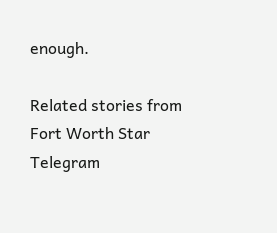enough.

Related stories from Fort Worth Star Telegram